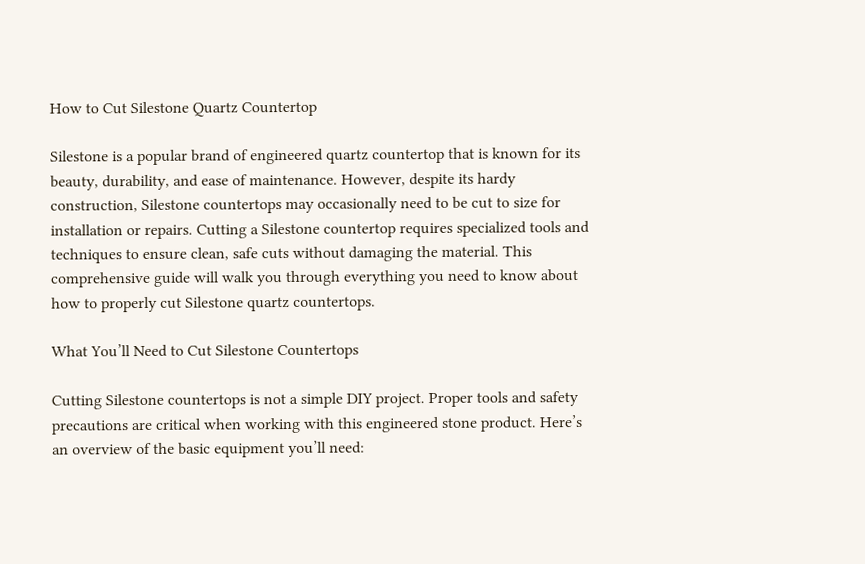How to Cut Silestone Quartz Countertop

Silestone is a popular brand of engineered quartz countertop that is known for its beauty, durability, and ease of maintenance. However, despite its hardy construction, Silestone countertops may occasionally need to be cut to size for installation or repairs. Cutting a Silestone countertop requires specialized tools and techniques to ensure clean, safe cuts without damaging the material. This comprehensive guide will walk you through everything you need to know about how to properly cut Silestone quartz countertops.

What You’ll Need to Cut Silestone Countertops

Cutting Silestone countertops is not a simple DIY project. Proper tools and safety precautions are critical when working with this engineered stone product. Here’s an overview of the basic equipment you’ll need: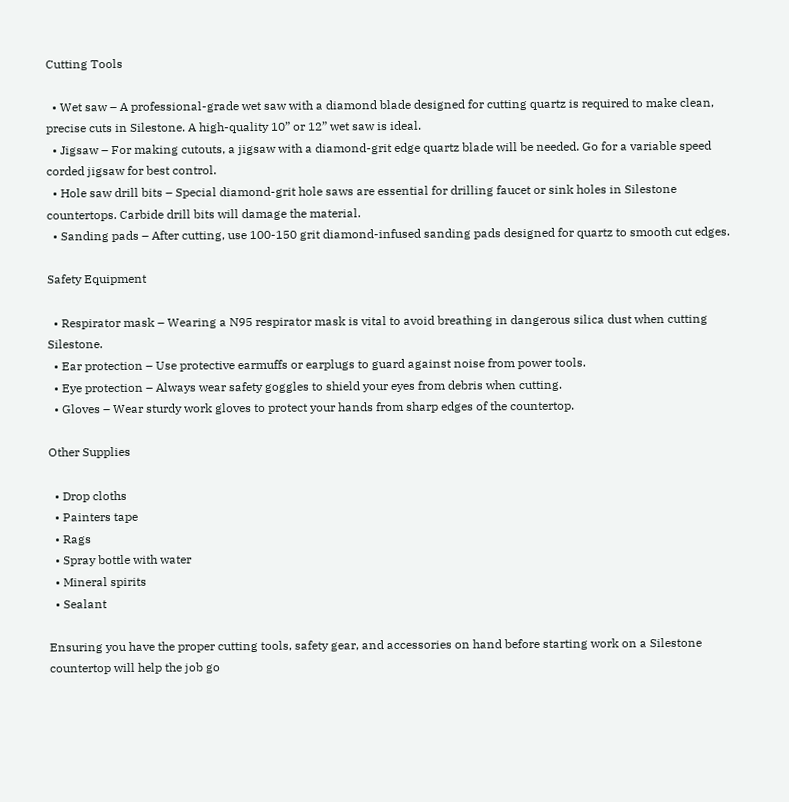Cutting Tools

  • Wet saw – A professional-grade wet saw with a diamond blade designed for cutting quartz is required to make clean, precise cuts in Silestone. A high-quality 10” or 12” wet saw is ideal.
  • Jigsaw – For making cutouts, a jigsaw with a diamond-grit edge quartz blade will be needed. Go for a variable speed corded jigsaw for best control.
  • Hole saw drill bits – Special diamond-grit hole saws are essential for drilling faucet or sink holes in Silestone countertops. Carbide drill bits will damage the material.
  • Sanding pads – After cutting, use 100-150 grit diamond-infused sanding pads designed for quartz to smooth cut edges.

Safety Equipment

  • Respirator mask – Wearing a N95 respirator mask is vital to avoid breathing in dangerous silica dust when cutting Silestone.
  • Ear protection – Use protective earmuffs or earplugs to guard against noise from power tools.
  • Eye protection – Always wear safety goggles to shield your eyes from debris when cutting.
  • Gloves – Wear sturdy work gloves to protect your hands from sharp edges of the countertop.

Other Supplies

  • Drop cloths
  • Painters tape
  • Rags
  • Spray bottle with water
  • Mineral spirits
  • Sealant

Ensuring you have the proper cutting tools, safety gear, and accessories on hand before starting work on a Silestone countertop will help the job go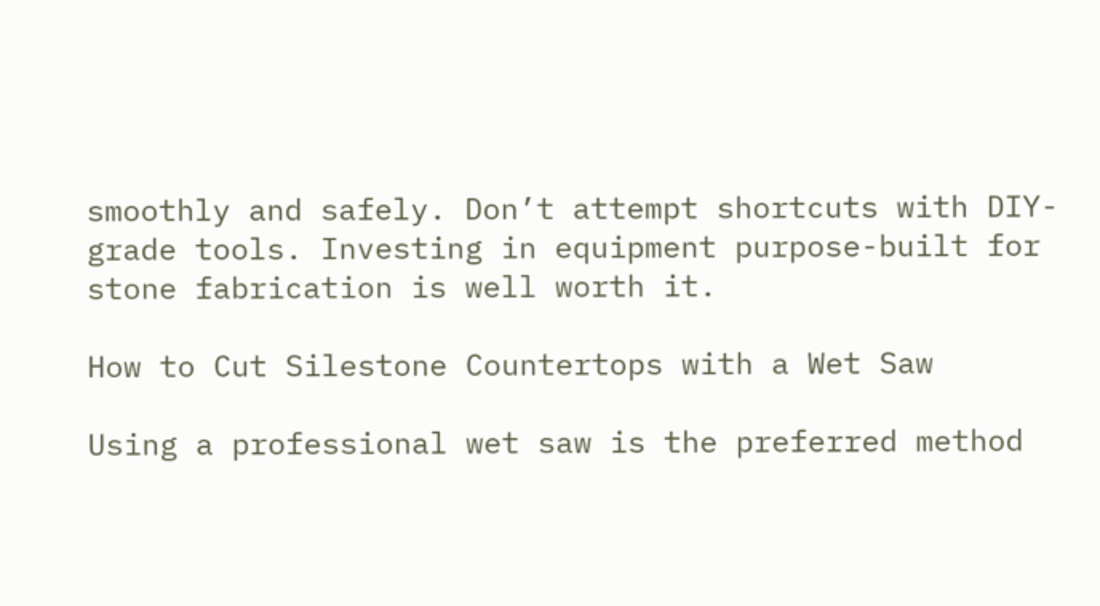smoothly and safely. Don’t attempt shortcuts with DIY-grade tools. Investing in equipment purpose-built for stone fabrication is well worth it.

How to Cut Silestone Countertops with a Wet Saw

Using a professional wet saw is the preferred method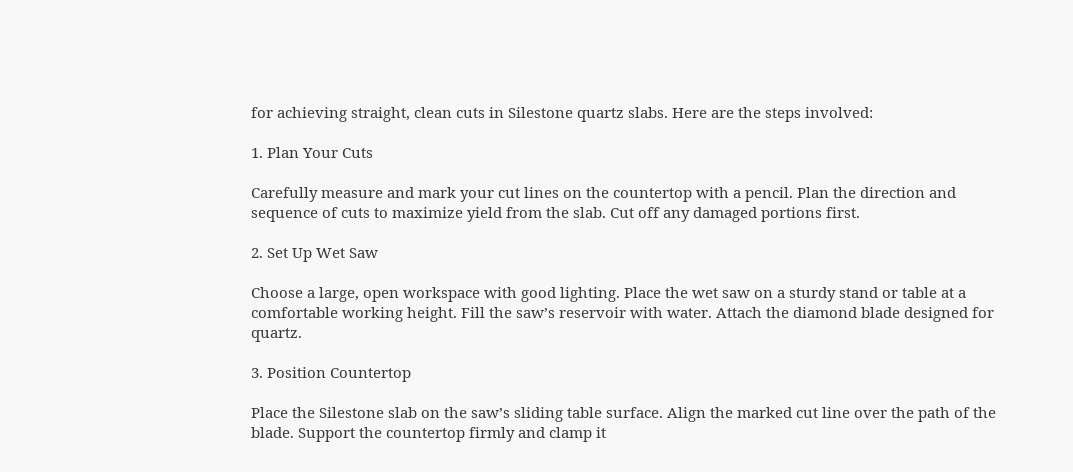for achieving straight, clean cuts in Silestone quartz slabs. Here are the steps involved:

1. Plan Your Cuts

Carefully measure and mark your cut lines on the countertop with a pencil. Plan the direction and sequence of cuts to maximize yield from the slab. Cut off any damaged portions first.

2. Set Up Wet Saw

Choose a large, open workspace with good lighting. Place the wet saw on a sturdy stand or table at a comfortable working height. Fill the saw’s reservoir with water. Attach the diamond blade designed for quartz.

3. Position Countertop

Place the Silestone slab on the saw’s sliding table surface. Align the marked cut line over the path of the blade. Support the countertop firmly and clamp it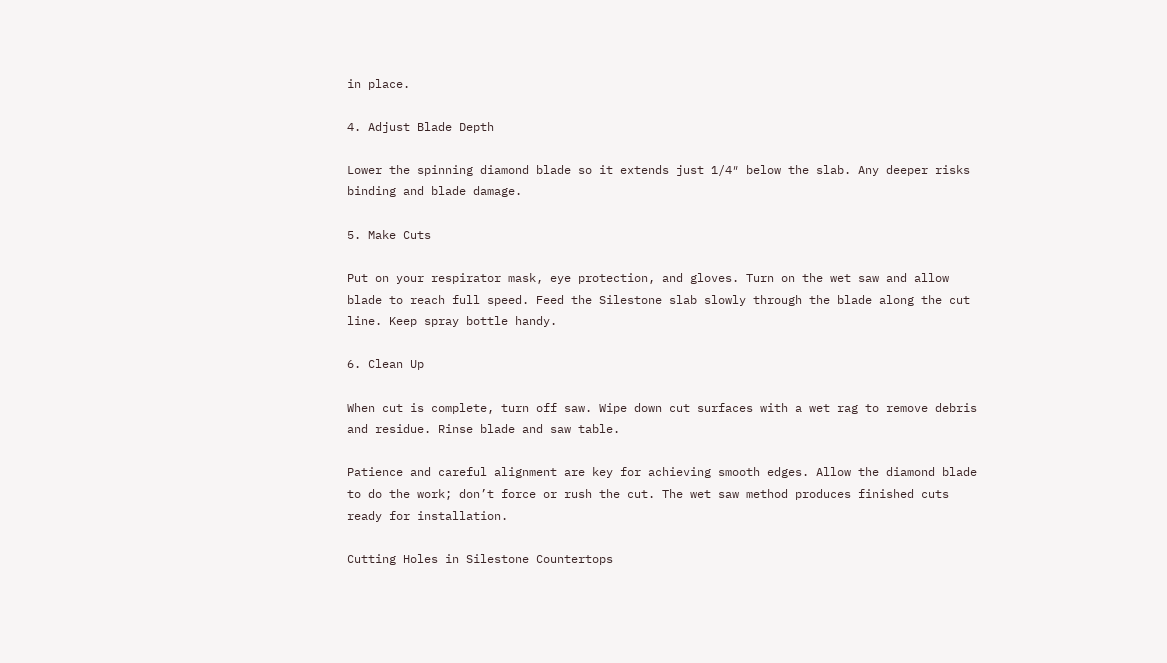in place.

4. Adjust Blade Depth

Lower the spinning diamond blade so it extends just 1/4″ below the slab. Any deeper risks binding and blade damage.

5. Make Cuts

Put on your respirator mask, eye protection, and gloves. Turn on the wet saw and allow blade to reach full speed. Feed the Silestone slab slowly through the blade along the cut line. Keep spray bottle handy.

6. Clean Up

When cut is complete, turn off saw. Wipe down cut surfaces with a wet rag to remove debris and residue. Rinse blade and saw table.

Patience and careful alignment are key for achieving smooth edges. Allow the diamond blade to do the work; don’t force or rush the cut. The wet saw method produces finished cuts ready for installation.

Cutting Holes in Silestone Countertops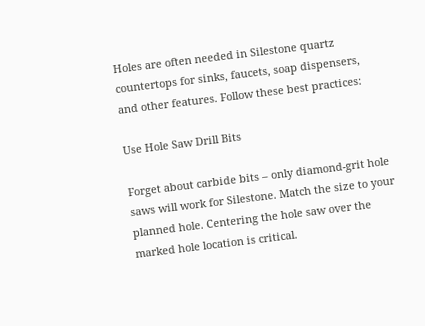Holes are often needed in Silestone quartz countertops for sinks, faucets, soap dispensers, and other features. Follow these best practices:

Use Hole Saw Drill Bits

Forget about carbide bits – only diamond-grit hole saws will work for Silestone. Match the size to your planned hole. Centering the hole saw over the marked hole location is critical.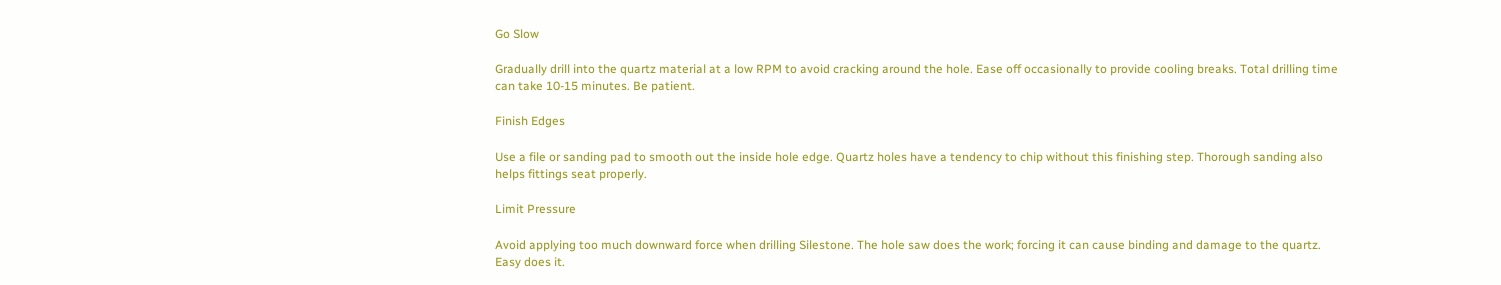Go Slow

Gradually drill into the quartz material at a low RPM to avoid cracking around the hole. Ease off occasionally to provide cooling breaks. Total drilling time can take 10-15 minutes. Be patient.

Finish Edges

Use a file or sanding pad to smooth out the inside hole edge. Quartz holes have a tendency to chip without this finishing step. Thorough sanding also helps fittings seat properly.

Limit Pressure

Avoid applying too much downward force when drilling Silestone. The hole saw does the work; forcing it can cause binding and damage to the quartz. Easy does it.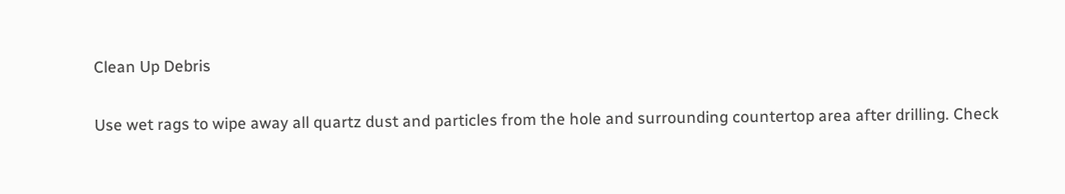Clean Up Debris

Use wet rags to wipe away all quartz dust and particles from the hole and surrounding countertop area after drilling. Check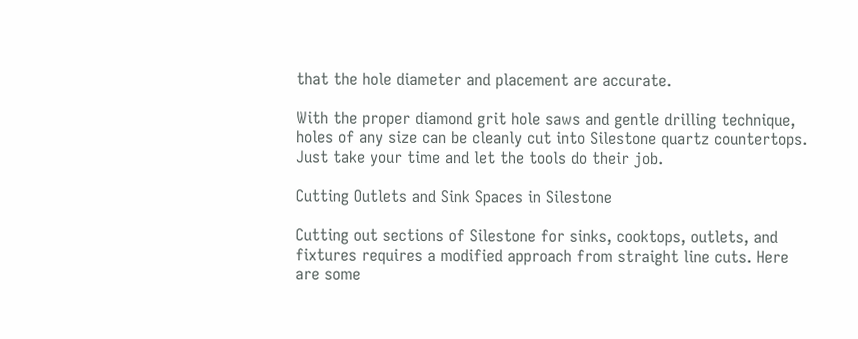that the hole diameter and placement are accurate.

With the proper diamond grit hole saws and gentle drilling technique, holes of any size can be cleanly cut into Silestone quartz countertops. Just take your time and let the tools do their job.

Cutting Outlets and Sink Spaces in Silestone

Cutting out sections of Silestone for sinks, cooktops, outlets, and fixtures requires a modified approach from straight line cuts. Here are some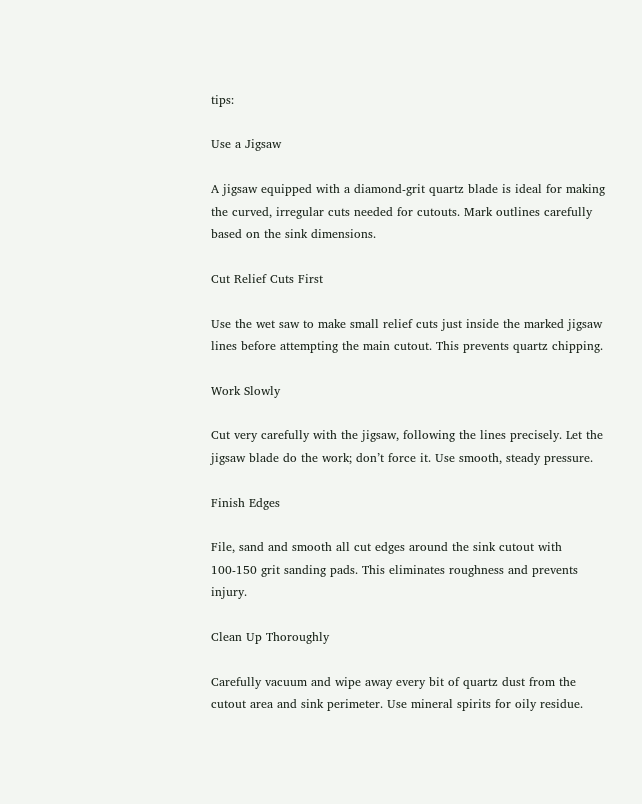tips:

Use a Jigsaw

A jigsaw equipped with a diamond-grit quartz blade is ideal for making the curved, irregular cuts needed for cutouts. Mark outlines carefully based on the sink dimensions.

Cut Relief Cuts First

Use the wet saw to make small relief cuts just inside the marked jigsaw lines before attempting the main cutout. This prevents quartz chipping.

Work Slowly

Cut very carefully with the jigsaw, following the lines precisely. Let the jigsaw blade do the work; don’t force it. Use smooth, steady pressure.

Finish Edges

File, sand and smooth all cut edges around the sink cutout with 100-150 grit sanding pads. This eliminates roughness and prevents injury.

Clean Up Thoroughly

Carefully vacuum and wipe away every bit of quartz dust from the cutout area and sink perimeter. Use mineral spirits for oily residue.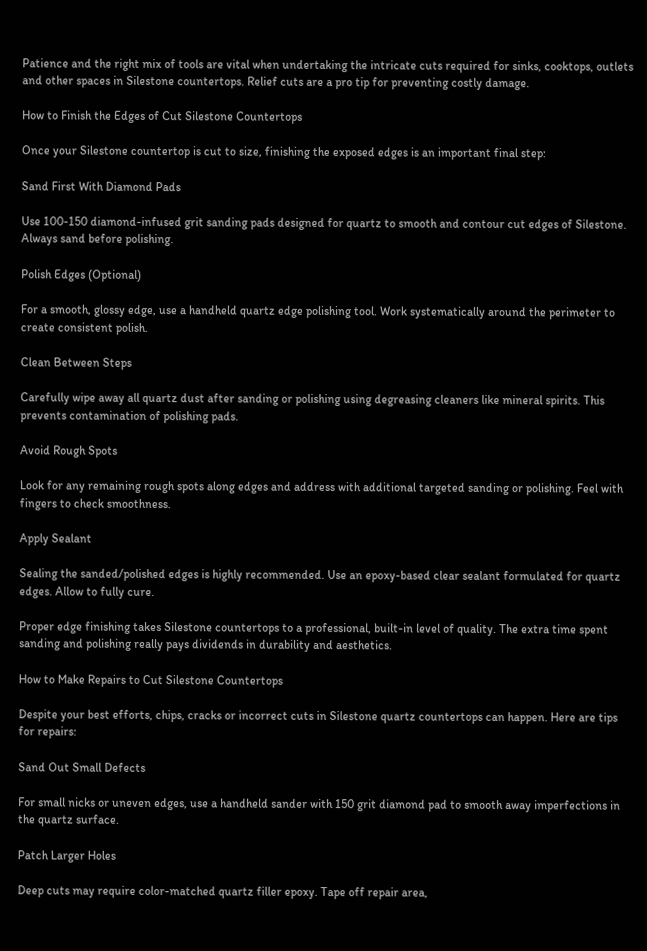Patience and the right mix of tools are vital when undertaking the intricate cuts required for sinks, cooktops, outlets and other spaces in Silestone countertops. Relief cuts are a pro tip for preventing costly damage.

How to Finish the Edges of Cut Silestone Countertops

Once your Silestone countertop is cut to size, finishing the exposed edges is an important final step:

Sand First With Diamond Pads

Use 100-150 diamond-infused grit sanding pads designed for quartz to smooth and contour cut edges of Silestone. Always sand before polishing.

Polish Edges (Optional)

For a smooth, glossy edge, use a handheld quartz edge polishing tool. Work systematically around the perimeter to create consistent polish.

Clean Between Steps

Carefully wipe away all quartz dust after sanding or polishing using degreasing cleaners like mineral spirits. This prevents contamination of polishing pads.

Avoid Rough Spots

Look for any remaining rough spots along edges and address with additional targeted sanding or polishing. Feel with fingers to check smoothness.

Apply Sealant

Sealing the sanded/polished edges is highly recommended. Use an epoxy-based clear sealant formulated for quartz edges. Allow to fully cure.

Proper edge finishing takes Silestone countertops to a professional, built-in level of quality. The extra time spent sanding and polishing really pays dividends in durability and aesthetics.

How to Make Repairs to Cut Silestone Countertops

Despite your best efforts, chips, cracks or incorrect cuts in Silestone quartz countertops can happen. Here are tips for repairs:

Sand Out Small Defects

For small nicks or uneven edges, use a handheld sander with 150 grit diamond pad to smooth away imperfections in the quartz surface.

Patch Larger Holes

Deep cuts may require color-matched quartz filler epoxy. Tape off repair area,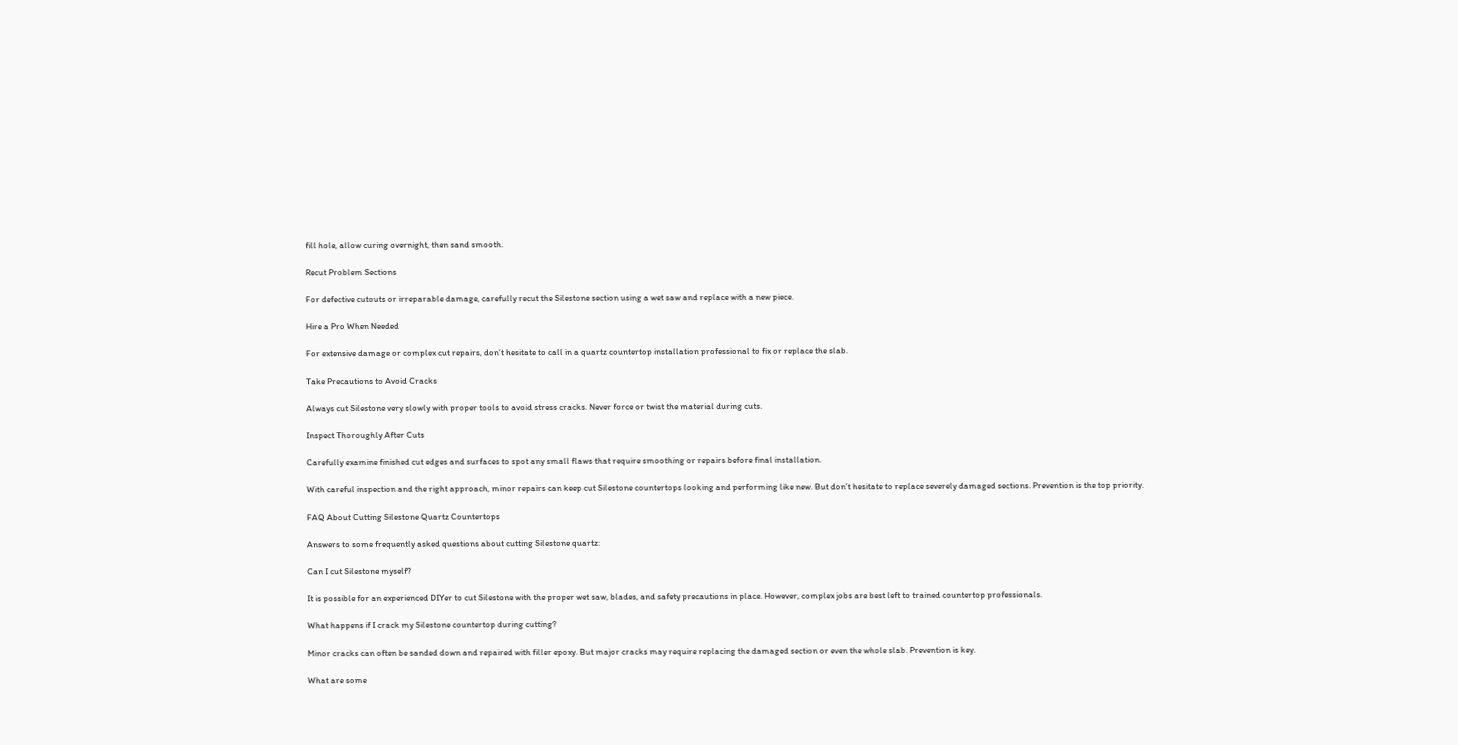fill hole, allow curing overnight, then sand smooth.

Recut Problem Sections

For defective cutouts or irreparable damage, carefully recut the Silestone section using a wet saw and replace with a new piece.

Hire a Pro When Needed

For extensive damage or complex cut repairs, don’t hesitate to call in a quartz countertop installation professional to fix or replace the slab.

Take Precautions to Avoid Cracks

Always cut Silestone very slowly with proper tools to avoid stress cracks. Never force or twist the material during cuts.

Inspect Thoroughly After Cuts

Carefully examine finished cut edges and surfaces to spot any small flaws that require smoothing or repairs before final installation.

With careful inspection and the right approach, minor repairs can keep cut Silestone countertops looking and performing like new. But don’t hesitate to replace severely damaged sections. Prevention is the top priority.

FAQ About Cutting Silestone Quartz Countertops

Answers to some frequently asked questions about cutting Silestone quartz:

Can I cut Silestone myself?

It is possible for an experienced DIYer to cut Silestone with the proper wet saw, blades, and safety precautions in place. However, complex jobs are best left to trained countertop professionals.

What happens if I crack my Silestone countertop during cutting?

Minor cracks can often be sanded down and repaired with filler epoxy. But major cracks may require replacing the damaged section or even the whole slab. Prevention is key.

What are some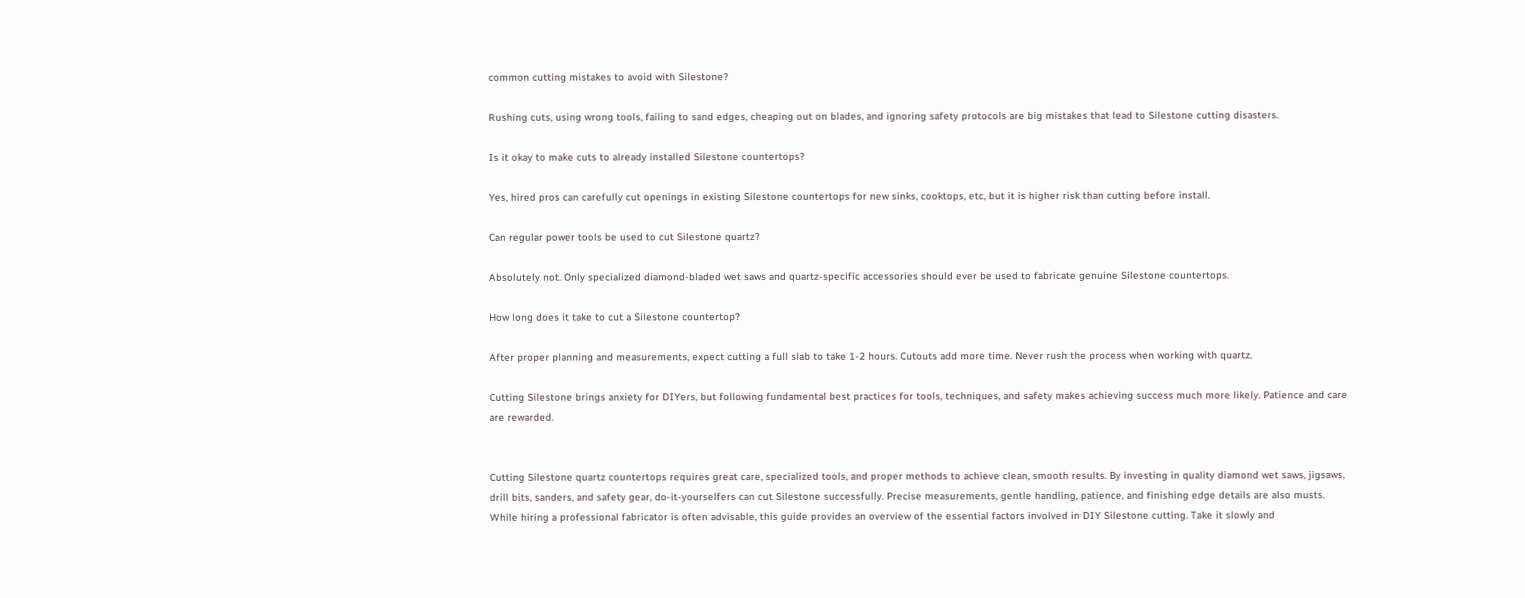common cutting mistakes to avoid with Silestone?

Rushing cuts, using wrong tools, failing to sand edges, cheaping out on blades, and ignoring safety protocols are big mistakes that lead to Silestone cutting disasters.

Is it okay to make cuts to already installed Silestone countertops?

Yes, hired pros can carefully cut openings in existing Silestone countertops for new sinks, cooktops, etc, but it is higher risk than cutting before install.

Can regular power tools be used to cut Silestone quartz?

Absolutely not. Only specialized diamond-bladed wet saws and quartz-specific accessories should ever be used to fabricate genuine Silestone countertops.

How long does it take to cut a Silestone countertop?

After proper planning and measurements, expect cutting a full slab to take 1-2 hours. Cutouts add more time. Never rush the process when working with quartz.

Cutting Silestone brings anxiety for DIYers, but following fundamental best practices for tools, techniques, and safety makes achieving success much more likely. Patience and care are rewarded.


Cutting Silestone quartz countertops requires great care, specialized tools, and proper methods to achieve clean, smooth results. By investing in quality diamond wet saws, jigsaws, drill bits, sanders, and safety gear, do-it-yourselfers can cut Silestone successfully. Precise measurements, gentle handling, patience, and finishing edge details are also musts. While hiring a professional fabricator is often advisable, this guide provides an overview of the essential factors involved in DIY Silestone cutting. Take it slowly and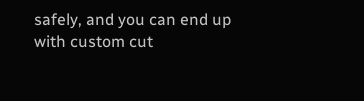safely, and you can end up with custom cut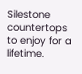Silestone countertops to enjoy for a lifetime.